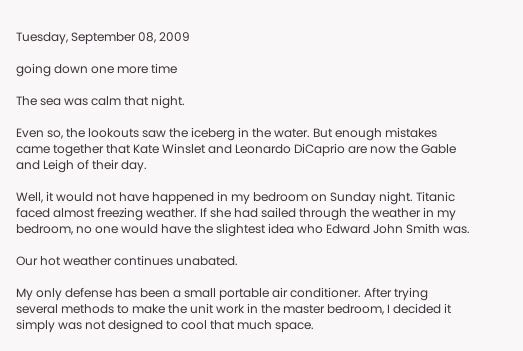Tuesday, September 08, 2009

going down one more time

The sea was calm that night.

Even so, the lookouts saw the iceberg in the water. But enough mistakes came together that Kate Winslet and Leonardo DiCaprio are now the Gable and Leigh of their day.

Well, it would not have happened in my bedroom on Sunday night. Titanic faced almost freezing weather. If she had sailed through the weather in my bedroom, no one would have the slightest idea who Edward John Smith was.

Our hot weather continues unabated.

My only defense has been a small portable air conditioner. After trying several methods to make the unit work in the master bedroom, I decided it simply was not designed to cool that much space.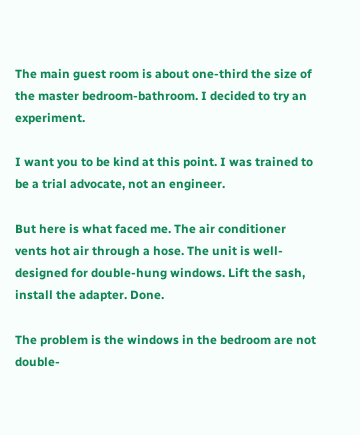The main guest room is about one-third the size of the master bedroom-bathroom. I decided to try an experiment.

I want you to be kind at this point. I was trained to be a trial advocate, not an engineer.

But here is what faced me. The air conditioner vents hot air through a hose. The unit is well-designed for double-hung windows. Lift the sash, install the adapter. Done.

The problem is the windows in the bedroom are not double-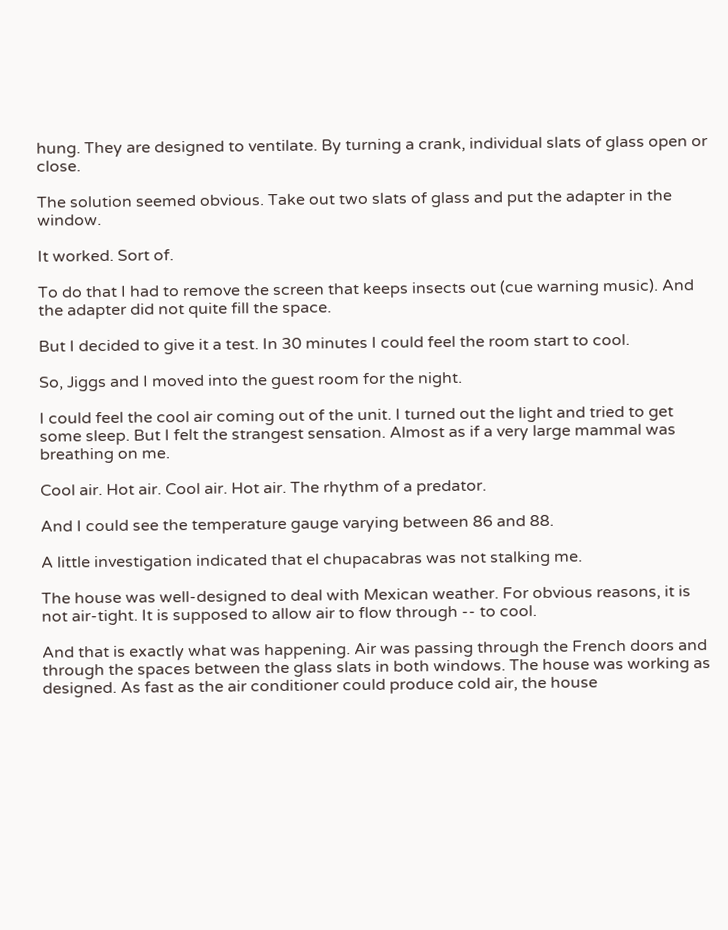hung. They are designed to ventilate. By turning a crank, individual slats of glass open or close.

The solution seemed obvious. Take out two slats of glass and put the adapter in the window.

It worked. Sort of.

To do that I had to remove the screen that keeps insects out (cue warning music). And the adapter did not quite fill the space.

But I decided to give it a test. In 30 minutes I could feel the room start to cool.

So, Jiggs and I moved into the guest room for the night.

I could feel the cool air coming out of the unit. I turned out the light and tried to get some sleep. But I felt the strangest sensation. Almost as if a very large mammal was breathing on me.

Cool air. Hot air. Cool air. Hot air. The rhythm of a predator.

And I could see the temperature gauge varying between 86 and 88.

A little investigation indicated that el chupacabras was not stalking me.

The house was well-designed to deal with Mexican weather. For obvious reasons, it is not air-tight. It is supposed to allow air to flow through -- to cool.

And that is exactly what was happening. Air was passing through the French doors and through the spaces between the glass slats in both windows. The house was working as designed. As fast as the air conditioner could produce cold air, the house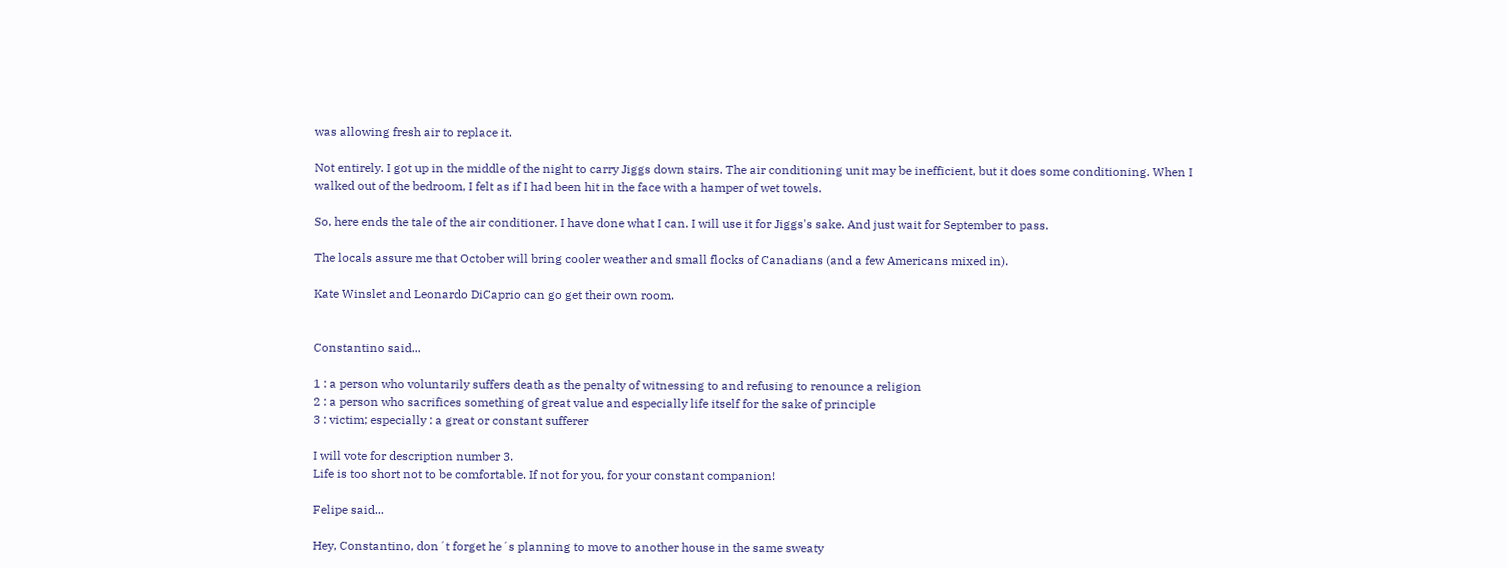was allowing fresh air to replace it.

Not entirely. I got up in the middle of the night to carry Jiggs down stairs. The air conditioning unit may be inefficient, but it does some conditioning. When I walked out of the bedroom, I felt as if I had been hit in the face with a hamper of wet towels.

So, here ends the tale of the air conditioner. I have done what I can. I will use it for Jiggs's sake. And just wait for September to pass.

The locals assure me that October will bring cooler weather and small flocks of Canadians (and a few Americans mixed in).

Kate Winslet and Leonardo DiCaprio can go get their own room.


Constantino said...

1 : a person who voluntarily suffers death as the penalty of witnessing to and refusing to renounce a religion
2 : a person who sacrifices something of great value and especially life itself for the sake of principle
3 : victim; especially : a great or constant sufferer

I will vote for description number 3.
Life is too short not to be comfortable. If not for you, for your constant companion!

Felipe said...

Hey, Constantino, don´t forget he´s planning to move to another house in the same sweaty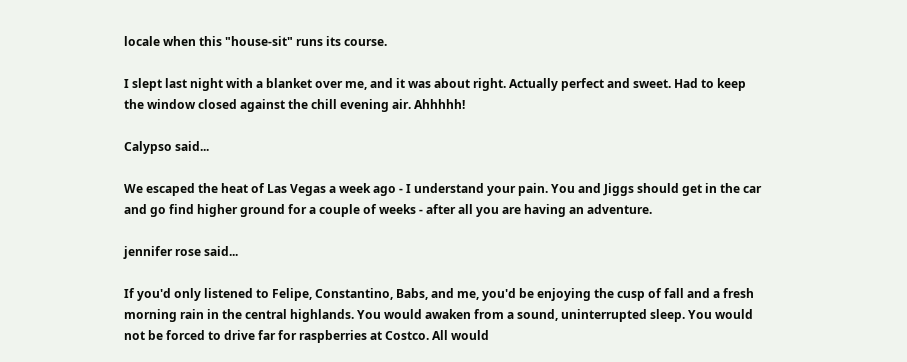locale when this "house-sit" runs its course.

I slept last night with a blanket over me, and it was about right. Actually perfect and sweet. Had to keep the window closed against the chill evening air. Ahhhhh!

Calypso said...

We escaped the heat of Las Vegas a week ago - I understand your pain. You and Jiggs should get in the car and go find higher ground for a couple of weeks - after all you are having an adventure.

jennifer rose said...

If you'd only listened to Felipe, Constantino, Babs, and me, you'd be enjoying the cusp of fall and a fresh morning rain in the central highlands. You would awaken from a sound, uninterrupted sleep. You would not be forced to drive far for raspberries at Costco. All would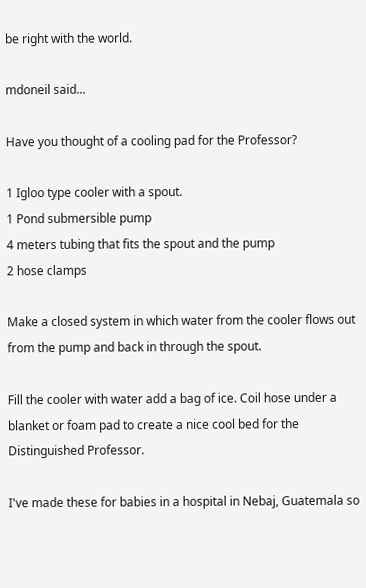be right with the world.

mdoneil said...

Have you thought of a cooling pad for the Professor?

1 Igloo type cooler with a spout.
1 Pond submersible pump
4 meters tubing that fits the spout and the pump
2 hose clamps

Make a closed system in which water from the cooler flows out from the pump and back in through the spout.

Fill the cooler with water add a bag of ice. Coil hose under a blanket or foam pad to create a nice cool bed for the Distinguished Professor.

I've made these for babies in a hospital in Nebaj, Guatemala so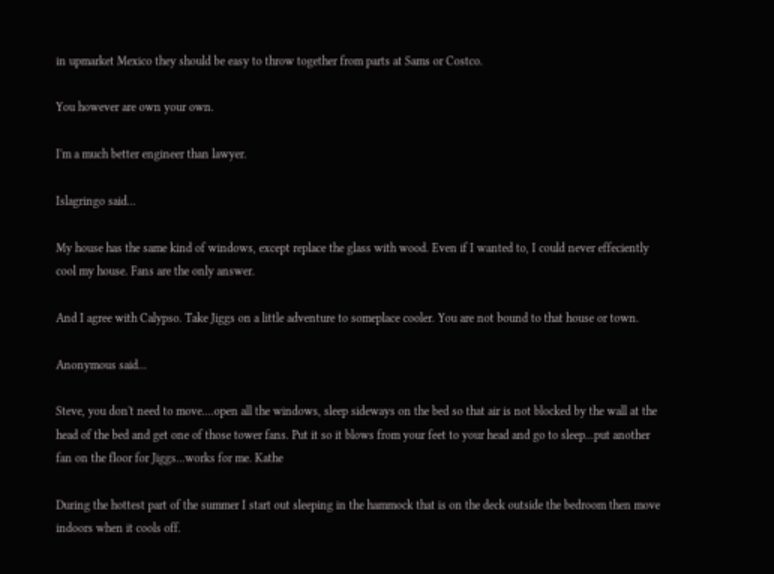in upmarket Mexico they should be easy to throw together from parts at Sams or Costco.

You however are own your own.

I'm a much better engineer than lawyer.

Islagringo said...

My house has the same kind of windows, except replace the glass with wood. Even if I wanted to, I could never effeciently cool my house. Fans are the only answer.

And I agree with Calypso. Take Jiggs on a little adventure to someplace cooler. You are not bound to that house or town.

Anonymous said...

Steve, you don't need to move....open all the windows, sleep sideways on the bed so that air is not blocked by the wall at the head of the bed and get one of those tower fans. Put it so it blows from your feet to your head and go to sleep...put another fan on the floor for Jiggs...works for me. Kathe

During the hottest part of the summer I start out sleeping in the hammock that is on the deck outside the bedroom then move indoors when it cools off.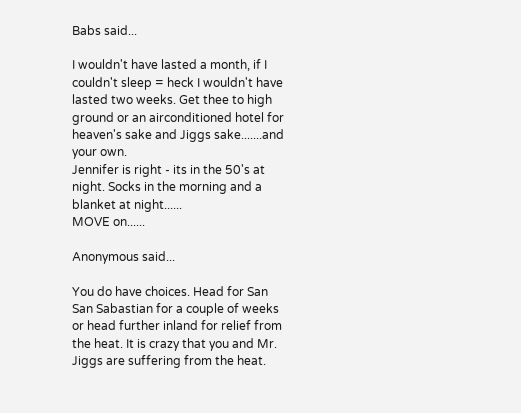Babs said...

I wouldn't have lasted a month, if I couldn't sleep = heck I wouldn't have lasted two weeks. Get thee to high ground or an airconditioned hotel for heaven's sake and Jiggs sake.......and your own.
Jennifer is right - its in the 50's at night. Socks in the morning and a blanket at night......
MOVE on......

Anonymous said...

You do have choices. Head for San San Sabastian for a couple of weeks or head further inland for relief from the heat. It is crazy that you and Mr. Jiggs are suffering from the heat.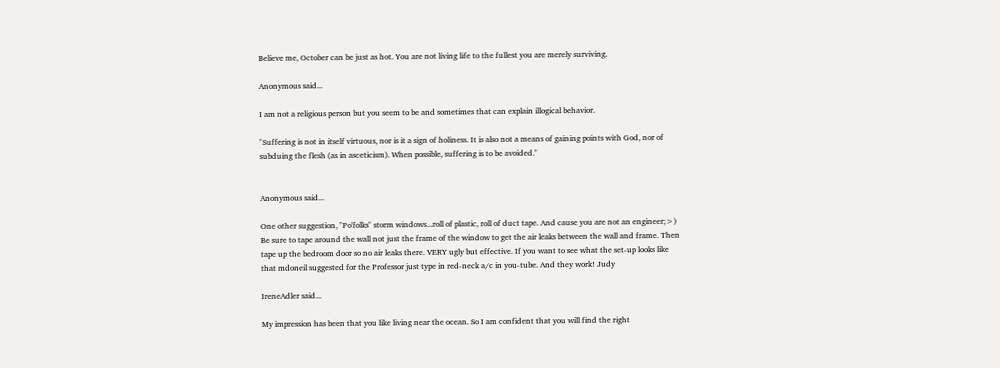Believe me, October can be just as hot. You are not living life to the fullest you are merely surviving.

Anonymous said...

I am not a religious person but you seem to be and sometimes that can explain illogical behavior.

"Suffering is not in itself virtuous, nor is it a sign of holiness. It is also not a means of gaining points with God, nor of subduing the flesh (as in asceticism). When possible, suffering is to be avoided."


Anonymous said...

One other suggestion, "Po'folks" storm windows...roll of plastic, roll of duct tape. And cause you are not an engineer;>) Be sure to tape around the wall not just the frame of the window to get the air leaks between the wall and frame. Then tape up the bedroom door so no air leaks there. VERY ugly but effective. If you want to see what the set-up looks like that mdoneil suggested for the Professor just type in red-neck a/c in you-tube. And they work! Judy

IreneAdler said...

My impression has been that you like living near the ocean. So I am confident that you will find the right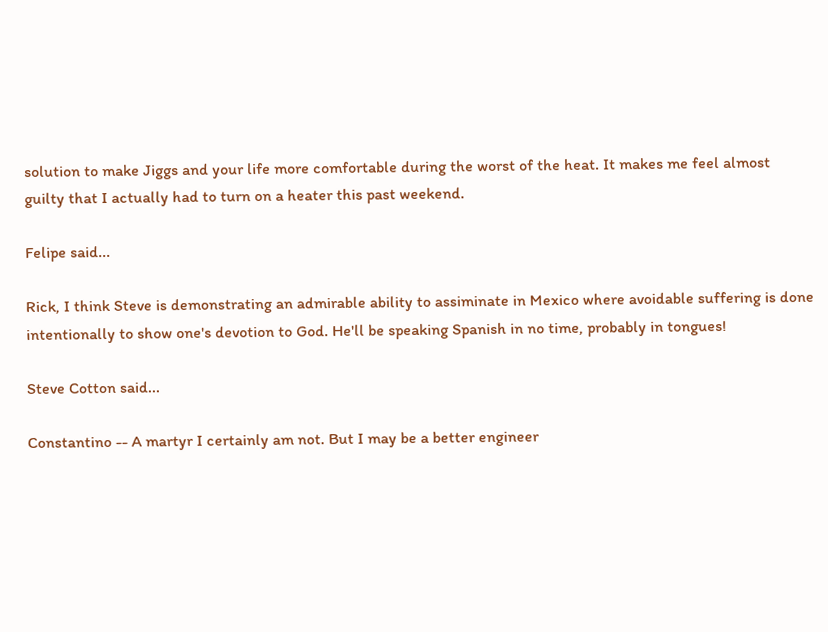solution to make Jiggs and your life more comfortable during the worst of the heat. It makes me feel almost guilty that I actually had to turn on a heater this past weekend.

Felipe said...

Rick, I think Steve is demonstrating an admirable ability to assiminate in Mexico where avoidable suffering is done intentionally to show one's devotion to God. He'll be speaking Spanish in no time, probably in tongues!

Steve Cotton said...

Constantino -- A martyr I certainly am not. But I may be a better engineer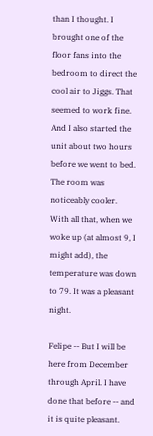than I thought. I brought one of the floor fans into the bedroom to direct the cool air to Jiggs. That seemed to work fine. And I also started the unit about two hours before we went to bed. The room was noticeably cooler. With all that, when we woke up (at almost 9, I might add), the temperature was down to 79. It was a pleasant night.

Felipe -- But I will be here from December through April. I have done that before -- and it is quite pleasant.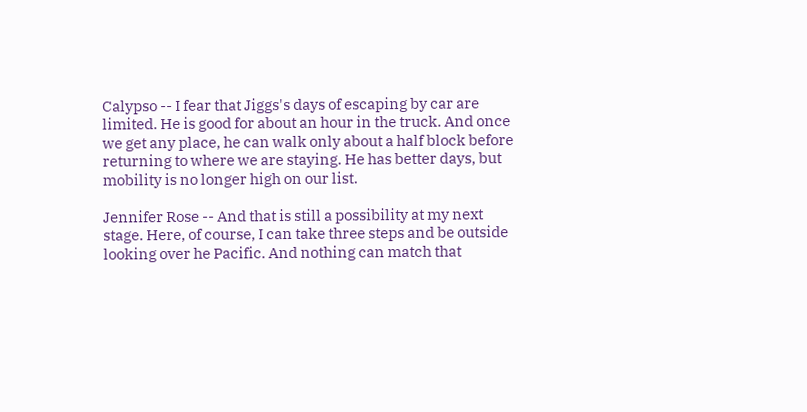Calypso -- I fear that Jiggs's days of escaping by car are limited. He is good for about an hour in the truck. And once we get any place, he can walk only about a half block before returning to where we are staying. He has better days, but mobility is no longer high on our list.

Jennifer Rose -- And that is still a possibility at my next stage. Here, of course, I can take three steps and be outside looking over he Pacific. And nothing can match that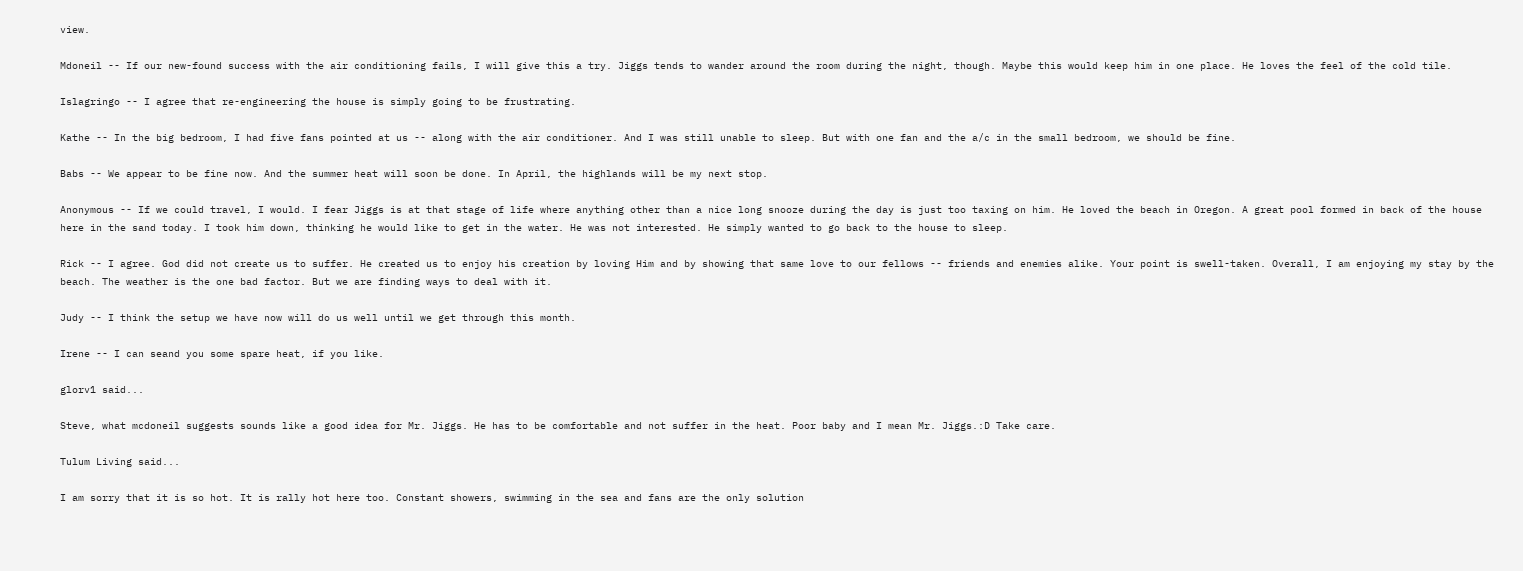view.

Mdoneil -- If our new-found success with the air conditioning fails, I will give this a try. Jiggs tends to wander around the room during the night, though. Maybe this would keep him in one place. He loves the feel of the cold tile.

Islagringo -- I agree that re-engineering the house is simply going to be frustrating.

Kathe -- In the big bedroom, I had five fans pointed at us -- along with the air conditioner. And I was still unable to sleep. But with one fan and the a/c in the small bedroom, we should be fine.

Babs -- We appear to be fine now. And the summer heat will soon be done. In April, the highlands will be my next stop.

Anonymous -- If we could travel, I would. I fear Jiggs is at that stage of life where anything other than a nice long snooze during the day is just too taxing on him. He loved the beach in Oregon. A great pool formed in back of the house here in the sand today. I took him down, thinking he would like to get in the water. He was not interested. He simply wanted to go back to the house to sleep.

Rick -- I agree. God did not create us to suffer. He created us to enjoy his creation by loving Him and by showing that same love to our fellows -- friends and enemies alike. Your point is swell-taken. Overall, I am enjoying my stay by the beach. The weather is the one bad factor. But we are finding ways to deal with it.

Judy -- I think the setup we have now will do us well until we get through this month.

Irene -- I can seand you some spare heat, if you like.

glorv1 said...

Steve, what mcdoneil suggests sounds like a good idea for Mr. Jiggs. He has to be comfortable and not suffer in the heat. Poor baby and I mean Mr. Jiggs.:D Take care.

Tulum Living said...

I am sorry that it is so hot. It is rally hot here too. Constant showers, swimming in the sea and fans are the only solution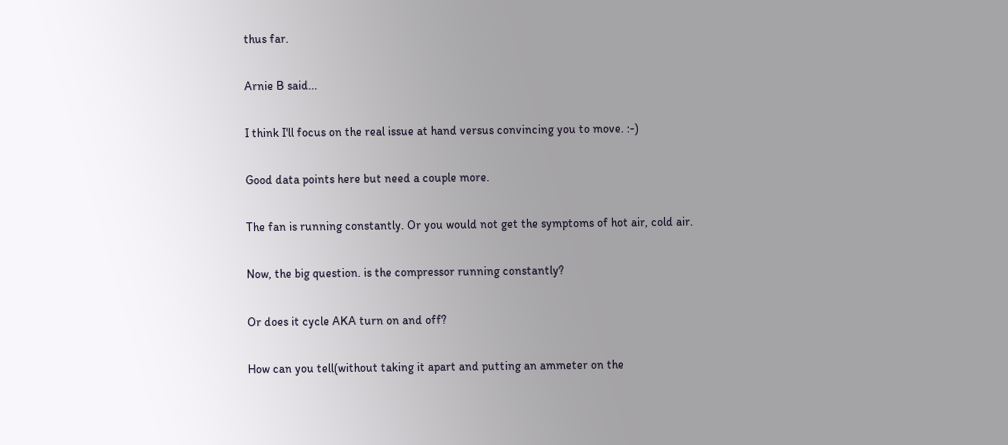thus far.

Arnie B said...

I think I'll focus on the real issue at hand versus convincing you to move. :-)

Good data points here but need a couple more.

The fan is running constantly. Or you would not get the symptoms of hot air, cold air.

Now, the big question. is the compressor running constantly?

Or does it cycle AKA turn on and off?

How can you tell(without taking it apart and putting an ammeter on the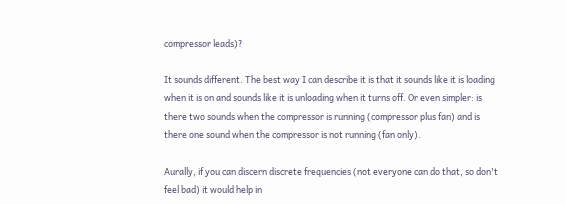compressor leads)?

It sounds different. The best way I can describe it is that it sounds like it is loading when it is on and sounds like it is unloading when it turns off. Or even simpler: is there two sounds when the compressor is running (compressor plus fan) and is there one sound when the compressor is not running (fan only).

Aurally, if you can discern discrete frequencies (not everyone can do that, so don't feel bad) it would help in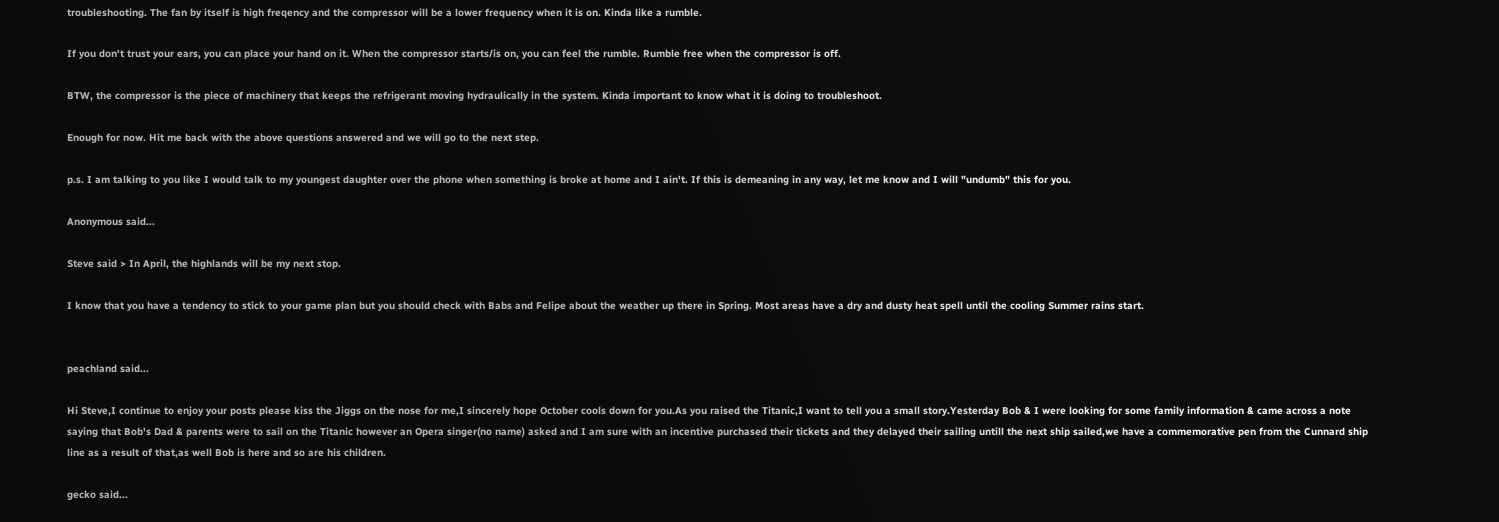troubleshooting. The fan by itself is high freqency and the compressor will be a lower frequency when it is on. Kinda like a rumble.

If you don't trust your ears, you can place your hand on it. When the compressor starts/is on, you can feel the rumble. Rumble free when the compressor is off.

BTW, the compressor is the piece of machinery that keeps the refrigerant moving hydraulically in the system. Kinda important to know what it is doing to troubleshoot.

Enough for now. Hit me back with the above questions answered and we will go to the next step.

p.s. I am talking to you like I would talk to my youngest daughter over the phone when something is broke at home and I ain't. If this is demeaning in any way, let me know and I will "undumb" this for you.

Anonymous said...

Steve said > In April, the highlands will be my next stop.

I know that you have a tendency to stick to your game plan but you should check with Babs and Felipe about the weather up there in Spring. Most areas have a dry and dusty heat spell until the cooling Summer rains start.


peachland said...

Hi Steve,I continue to enjoy your posts please kiss the Jiggs on the nose for me,I sincerely hope October cools down for you.As you raised the Titanic,I want to tell you a small story.Yesterday Bob & I were looking for some family information & came across a note saying that Bob's Dad & parents were to sail on the Titanic however an Opera singer(no name) asked and I am sure with an incentive purchased their tickets and they delayed their sailing untill the next ship sailed,we have a commemorative pen from the Cunnard ship line as a result of that,as well Bob is here and so are his children.

gecko said...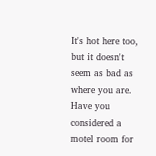It's hot here too, but it doesn't seem as bad as where you are. Have you considered a motel room for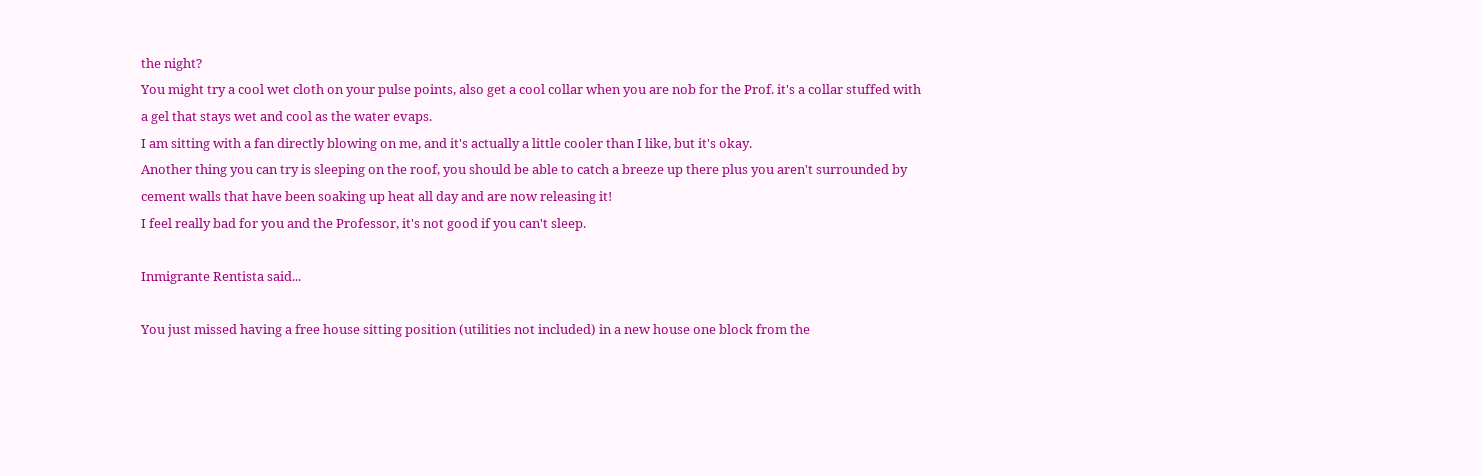the night?
You might try a cool wet cloth on your pulse points, also get a cool collar when you are nob for the Prof. it's a collar stuffed with a gel that stays wet and cool as the water evaps.
I am sitting with a fan directly blowing on me, and it's actually a little cooler than I like, but it's okay.
Another thing you can try is sleeping on the roof, you should be able to catch a breeze up there plus you aren't surrounded by cement walls that have been soaking up heat all day and are now releasing it!
I feel really bad for you and the Professor, it's not good if you can't sleep.

Inmigrante Rentista said...

You just missed having a free house sitting position (utilities not included) in a new house one block from the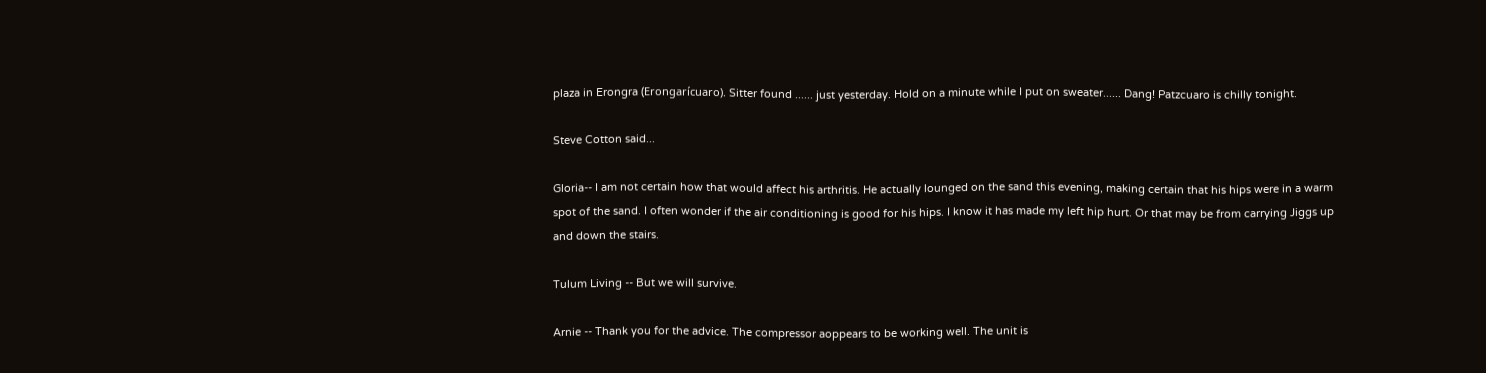plaza in Erongra (Erongarícuaro). Sitter found ...... just yesterday. Hold on a minute while I put on sweater...... Dang! Patzcuaro is chilly tonight.

Steve Cotton said...

Gloria-- I am not certain how that would affect his arthritis. He actually lounged on the sand this evening, making certain that his hips were in a warm spot of the sand. I often wonder if the air conditioning is good for his hips. I know it has made my left hip hurt. Or that may be from carrying Jiggs up and down the stairs.

Tulum Living -- But we will survive.

Arnie -- Thank you for the advice. The compressor aoppears to be working well. The unit is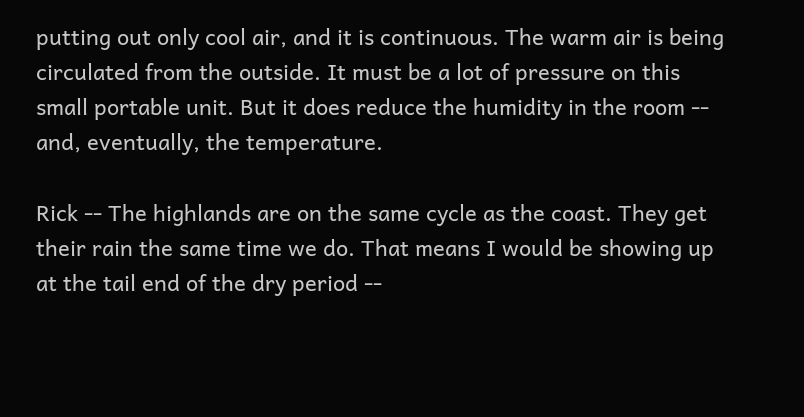putting out only cool air, and it is continuous. The warm air is being circulated from the outside. It must be a lot of pressure on this small portable unit. But it does reduce the humidity in the room -- and, eventually, the temperature.

Rick -- The highlands are on the same cycle as the coast. They get their rain the same time we do. That means I would be showing up at the tail end of the dry period --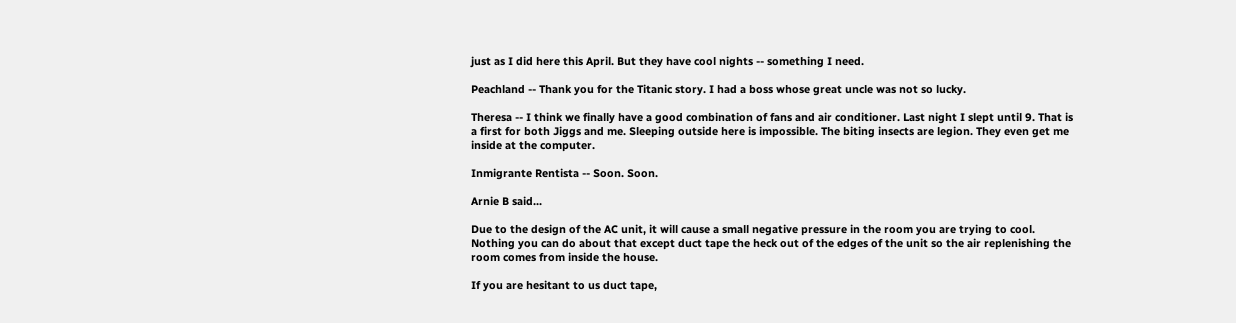just as I did here this April. But they have cool nights -- something I need.

Peachland -- Thank you for the Titanic story. I had a boss whose great uncle was not so lucky.

Theresa -- I think we finally have a good combination of fans and air conditioner. Last night I slept until 9. That is a first for both Jiggs and me. Sleeping outside here is impossible. The biting insects are legion. They even get me inside at the computer.

Inmigrante Rentista -- Soon. Soon.

Arnie B said...

Due to the design of the AC unit, it will cause a small negative pressure in the room you are trying to cool. Nothing you can do about that except duct tape the heck out of the edges of the unit so the air replenishing the room comes from inside the house.

If you are hesitant to us duct tape,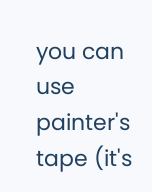you can use painter's tape (it's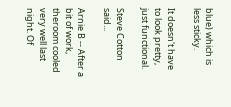blue) which is less sticky.

It doesn't have to look pretty, just functional.

Steve Cotton said...

Arnie B -- After a bit of work, theroom cooled very well last night. Of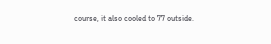course, it also cooled to 77 outside.